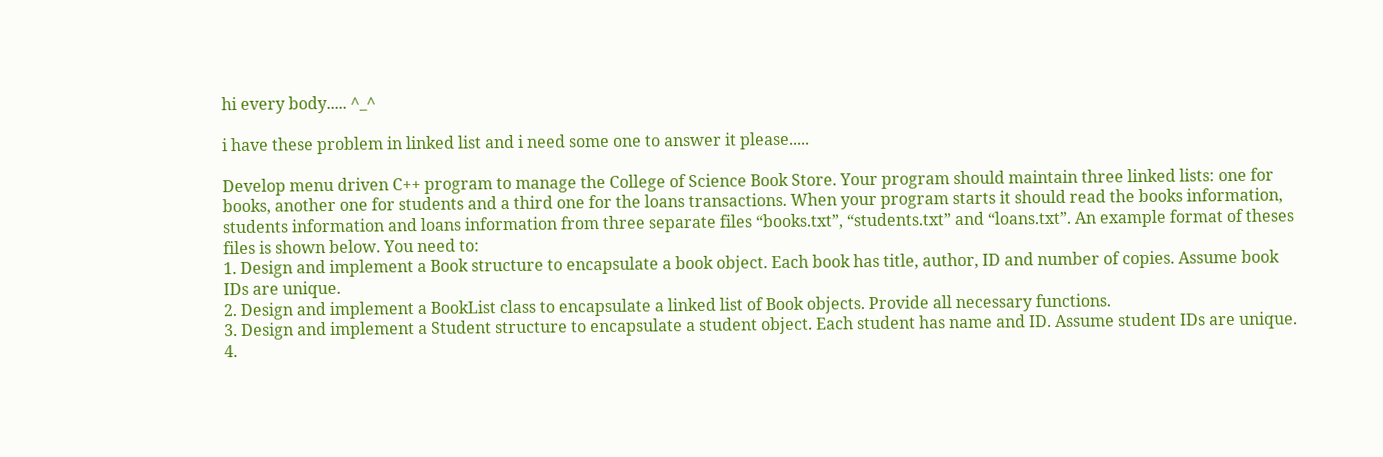hi every body..... ^_^

i have these problem in linked list and i need some one to answer it please.....

Develop menu driven C++ program to manage the College of Science Book Store. Your program should maintain three linked lists: one for books, another one for students and a third one for the loans transactions. When your program starts it should read the books information, students information and loans information from three separate files “books.txt”, “students.txt” and “loans.txt”. An example format of theses files is shown below. You need to:
1. Design and implement a Book structure to encapsulate a book object. Each book has title, author, ID and number of copies. Assume book IDs are unique.
2. Design and implement a BookList class to encapsulate a linked list of Book objects. Provide all necessary functions.
3. Design and implement a Student structure to encapsulate a student object. Each student has name and ID. Assume student IDs are unique.
4.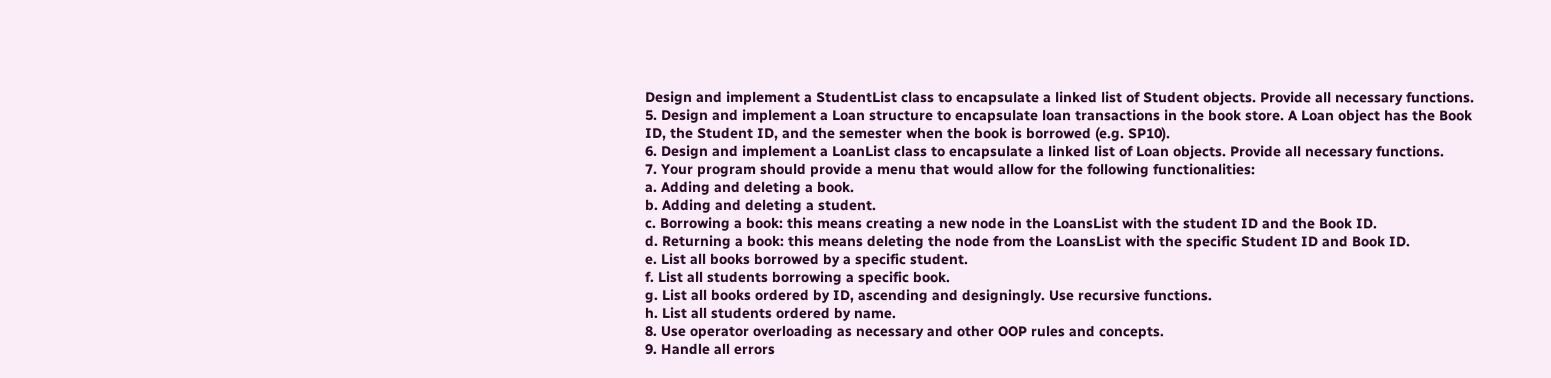Design and implement a StudentList class to encapsulate a linked list of Student objects. Provide all necessary functions.
5. Design and implement a Loan structure to encapsulate loan transactions in the book store. A Loan object has the Book ID, the Student ID, and the semester when the book is borrowed (e.g. SP10).
6. Design and implement a LoanList class to encapsulate a linked list of Loan objects. Provide all necessary functions.
7. Your program should provide a menu that would allow for the following functionalities:
a. Adding and deleting a book.
b. Adding and deleting a student.
c. Borrowing a book: this means creating a new node in the LoansList with the student ID and the Book ID.
d. Returning a book: this means deleting the node from the LoansList with the specific Student ID and Book ID.
e. List all books borrowed by a specific student.
f. List all students borrowing a specific book.
g. List all books ordered by ID, ascending and designingly. Use recursive functions.
h. List all students ordered by name.
8. Use operator overloading as necessary and other OOP rules and concepts.
9. Handle all errors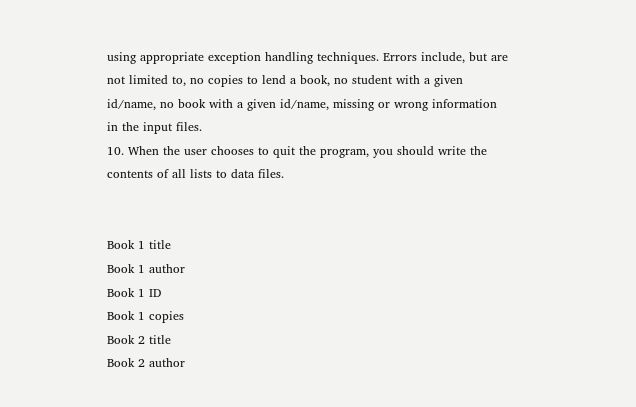using appropriate exception handling techniques. Errors include, but are not limited to, no copies to lend a book, no student with a given id/name, no book with a given id/name, missing or wrong information in the input files.
10. When the user chooses to quit the program, you should write the contents of all lists to data files.


Book 1 title
Book 1 author
Book 1 ID
Book 1 copies
Book 2 title
Book 2 author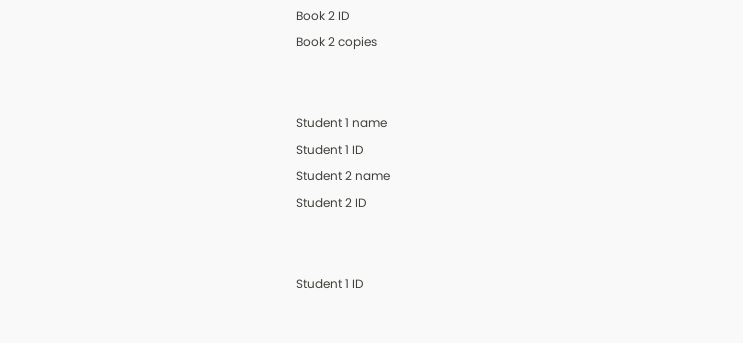Book 2 ID
Book 2 copies


Student 1 name
Student 1 ID
Student 2 name
Student 2 ID


Student 1 ID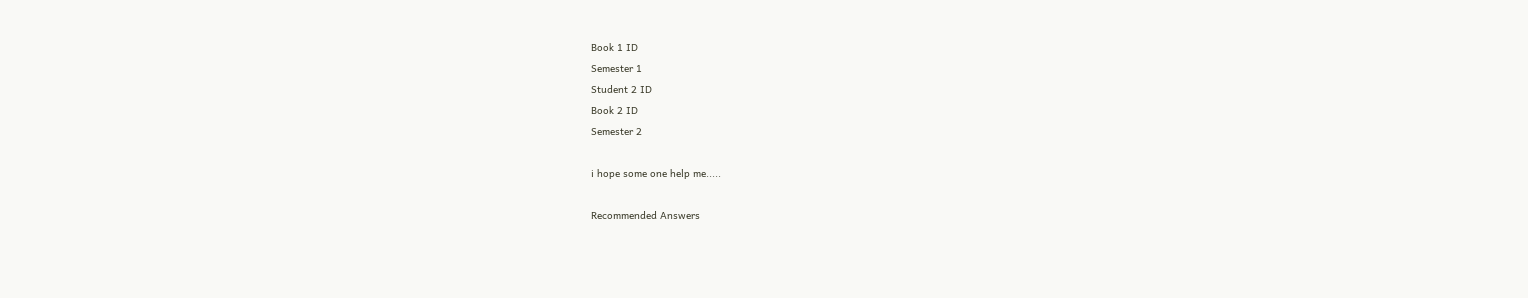Book 1 ID
Semester 1
Student 2 ID
Book 2 ID
Semester 2

i hope some one help me.....

Recommended Answers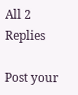All 2 Replies

Post your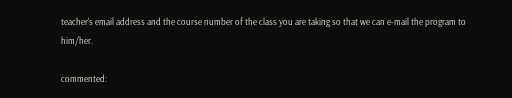teacher's email address and the course number of the class you are taking so that we can e-mail the program to him/her.

commented: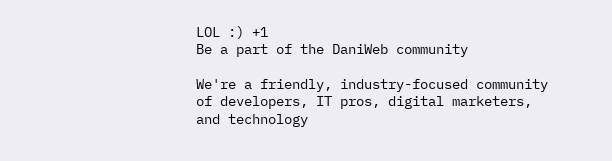LOL :) +1
Be a part of the DaniWeb community

We're a friendly, industry-focused community of developers, IT pros, digital marketers, and technology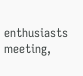enthusiasts meeting,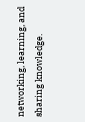networking, learning, and sharing knowledge.